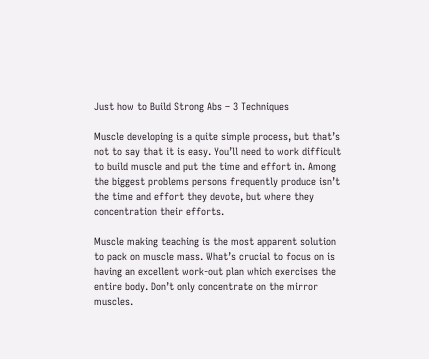Just how to Build Strong Abs – 3 Techniques

Muscle developing is a quite simple process, but that’s not to say that it is easy. You’ll need to work difficult to build muscle and put the time and effort in. Among the biggest problems persons frequently produce isn’t the time and effort they devote, but where they concentration their efforts.

Muscle making teaching is the most apparent solution to pack on muscle mass. What’s crucial to focus on is having an excellent work-out plan which exercises the entire body. Don’t only concentrate on the mirror muscles.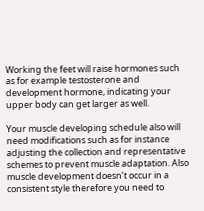Working the feet will raise hormones such as for example testosterone and development hormone, indicating your upper body can get larger as well.

Your muscle developing schedule also will need modifications such as for instance adjusting the collection and representative schemes to prevent muscle adaptation. Also muscle development doesn’t occur in a consistent style therefore you need to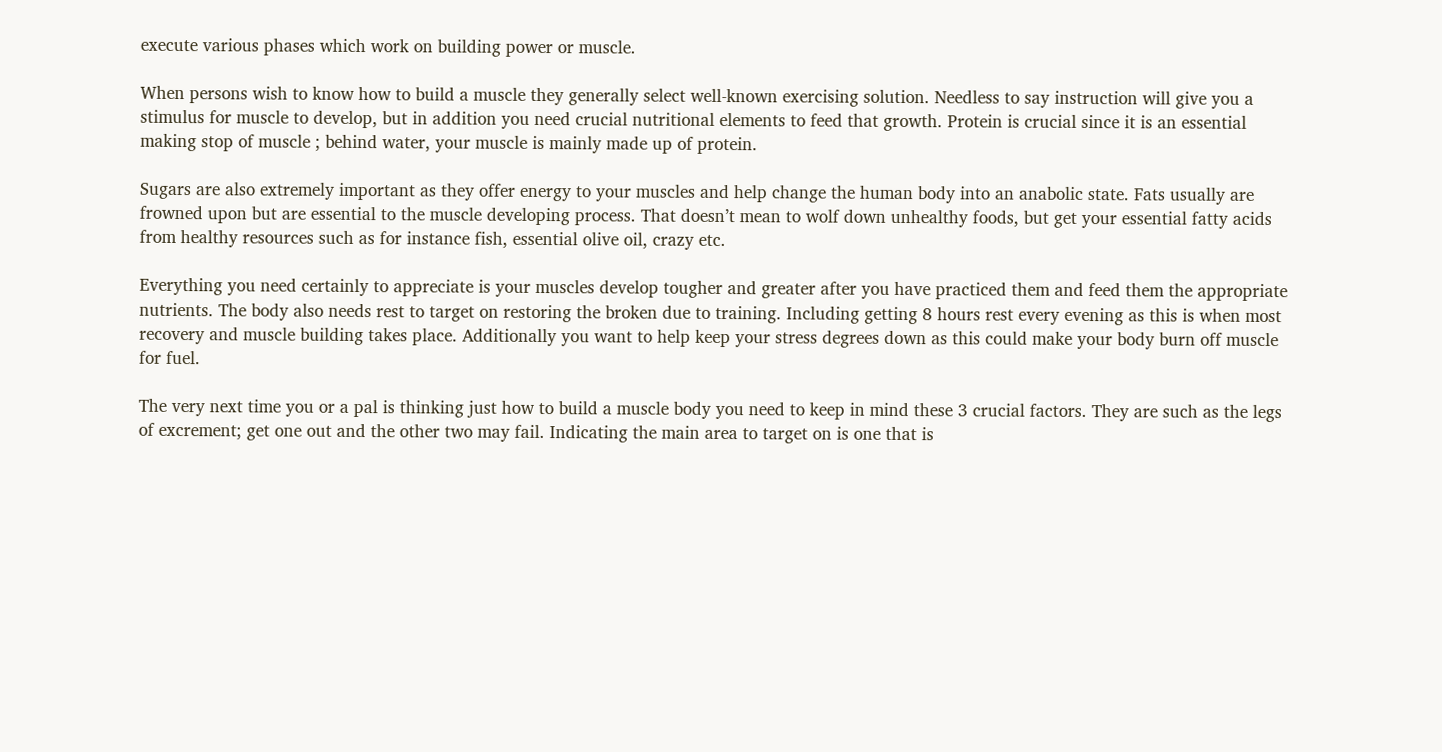execute various phases which work on building power or muscle.

When persons wish to know how to build a muscle they generally select well-known exercising solution. Needless to say instruction will give you a stimulus for muscle to develop, but in addition you need crucial nutritional elements to feed that growth. Protein is crucial since it is an essential making stop of muscle ; behind water, your muscle is mainly made up of protein.

Sugars are also extremely important as they offer energy to your muscles and help change the human body into an anabolic state. Fats usually are frowned upon but are essential to the muscle developing process. That doesn’t mean to wolf down unhealthy foods, but get your essential fatty acids from healthy resources such as for instance fish, essential olive oil, crazy etc.

Everything you need certainly to appreciate is your muscles develop tougher and greater after you have practiced them and feed them the appropriate nutrients. The body also needs rest to target on restoring the broken due to training. Including getting 8 hours rest every evening as this is when most recovery and muscle building takes place. Additionally you want to help keep your stress degrees down as this could make your body burn off muscle for fuel.

The very next time you or a pal is thinking just how to build a muscle body you need to keep in mind these 3 crucial factors. They are such as the legs of excrement; get one out and the other two may fail. Indicating the main area to target on is one that is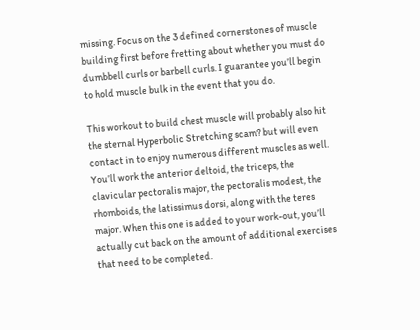missing. Focus on the 3 defined cornerstones of muscle building first before fretting about whether you must do dumbbell curls or barbell curls. I guarantee you’ll begin to hold muscle bulk in the event that you do.

This workout to build chest muscle will probably also hit the sternal Hyperbolic Stretching scam? but will even contact in to enjoy numerous different muscles as well. You’ll work the anterior deltoid, the triceps, the clavicular pectoralis major, the pectoralis modest, the rhomboids, the latissimus dorsi, along with the teres major. When this one is added to your work-out, you’ll actually cut back on the amount of additional exercises that need to be completed.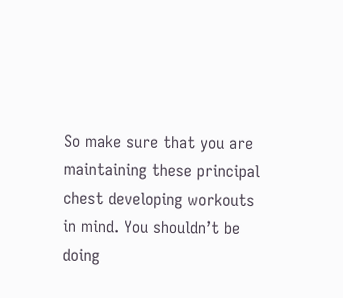So make sure that you are maintaining these principal chest developing workouts in mind. You shouldn’t be doing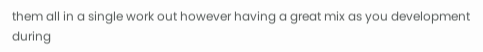them all in a single work out however having a great mix as you development during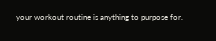your workout routine is anything to purpose for.